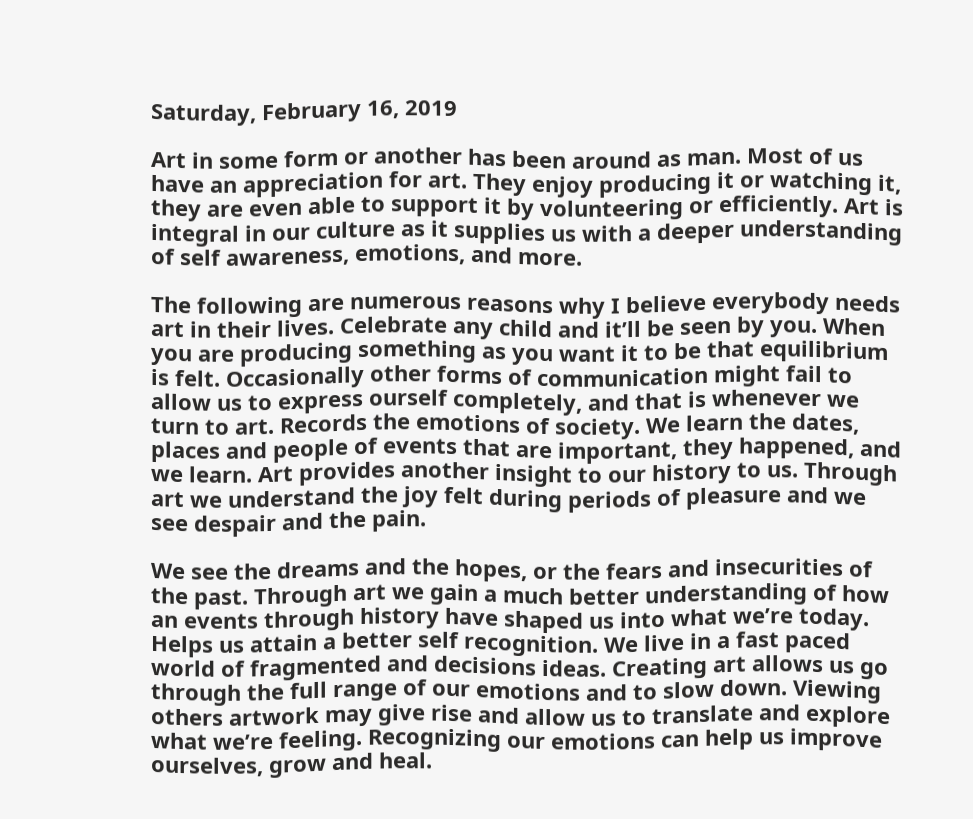Saturday, February 16, 2019

Art in some form or another has been around as man. Most of us have an appreciation for art. They enjoy producing it or watching it, they are even able to support it by volunteering or efficiently. Art is integral in our culture as it supplies us with a deeper understanding of self awareness, emotions, and more.

The following are numerous reasons why I believe everybody needs art in their lives. Celebrate any child and it’ll be seen by you. When you are producing something as you want it to be that equilibrium is felt. Occasionally other forms of communication might fail to allow us to express ourself completely, and that is whenever we turn to art. Records the emotions of society. We learn the dates, places and people of events that are important, they happened, and we learn. Art provides another insight to our history to us. Through art we understand the joy felt during periods of pleasure and we see despair and the pain.

We see the dreams and the hopes, or the fears and insecurities of the past. Through art we gain a much better understanding of how an events through history have shaped us into what we’re today. Helps us attain a better self recognition. We live in a fast paced world of fragmented and decisions ideas. Creating art allows us go through the full range of our emotions and to slow down. Viewing others artwork may give rise and allow us to translate and explore what we’re feeling. Recognizing our emotions can help us improve ourselves, grow and heal.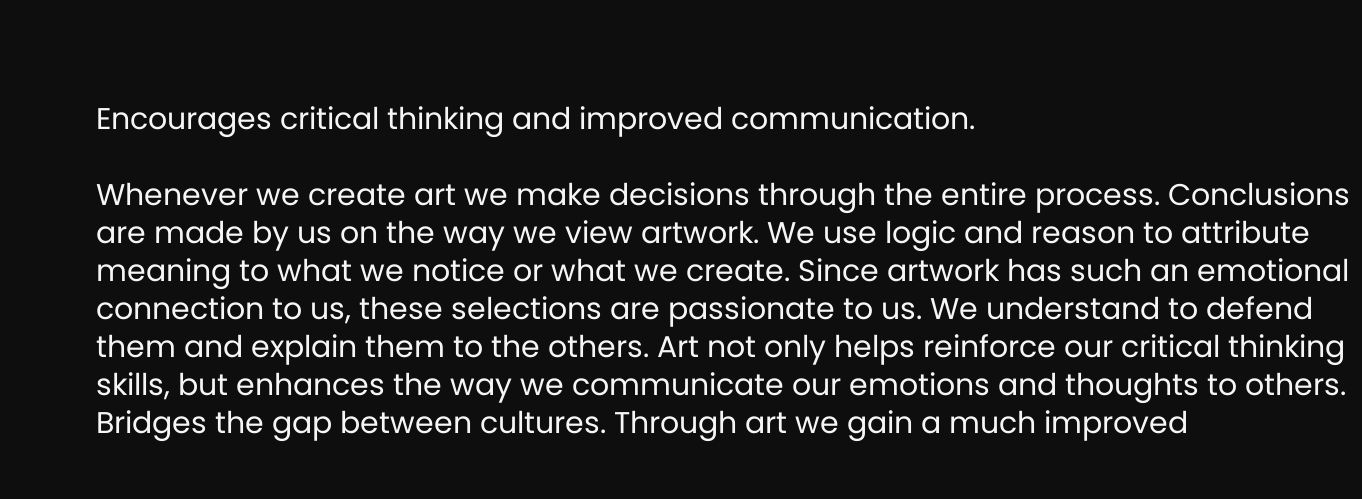Encourages critical thinking and improved communication.

Whenever we create art we make decisions through the entire process. Conclusions are made by us on the way we view artwork. We use logic and reason to attribute meaning to what we notice or what we create. Since artwork has such an emotional connection to us, these selections are passionate to us. We understand to defend them and explain them to the others. Art not only helps reinforce our critical thinking skills, but enhances the way we communicate our emotions and thoughts to others. Bridges the gap between cultures. Through art we gain a much improved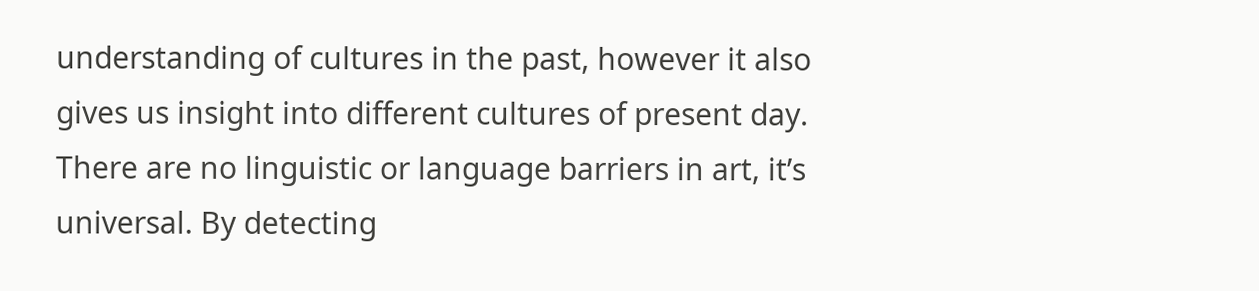understanding of cultures in the past, however it also gives us insight into different cultures of present day. There are no linguistic or language barriers in art, it’s universal. By detecting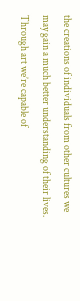the creations of individuals from other cultures we may gain a much better understanding of their lives. Through art we’re capable of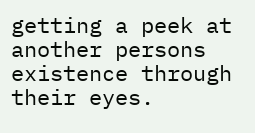getting a peek at another persons existence through their eyes.